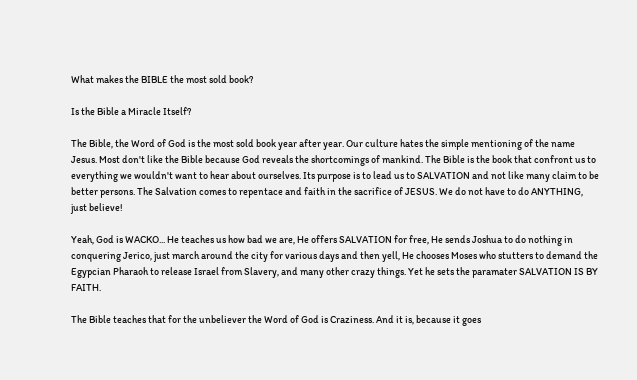What makes the BIBLE the most sold book?

Is the Bible a Miracle Itself?

The Bible, the Word of God is the most sold book year after year. Our culture hates the simple mentioning of the name Jesus. Most don't like the Bible because God reveals the shortcomings of mankind. The Bible is the book that confront us to everything we wouldn't want to hear about ourselves. Its purpose is to lead us to SALVATION and not like many claim to be better persons. The Salvation comes to repentace and faith in the sacrifice of JESUS. We do not have to do ANYTHING, just believe!

Yeah, God is WACKO... He teaches us how bad we are, He offers SALVATION for free, He sends Joshua to do nothing in conquering Jerico, just march around the city for various days and then yell, He chooses Moses who stutters to demand the Egypcian Pharaoh to release Israel from Slavery, and many other crazy things. Yet he sets the paramater SALVATION IS BY FAITH.

The Bible teaches that for the unbeliever the Word of God is Craziness. And it is, because it goes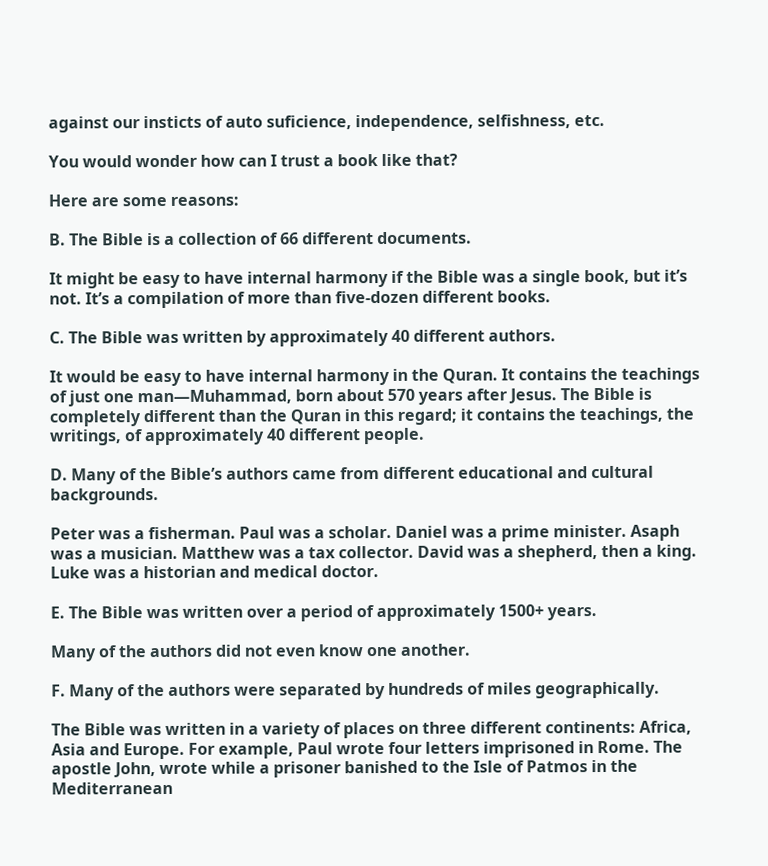against our insticts of auto suficience, independence, selfishness, etc.

You would wonder how can I trust a book like that?

Here are some reasons:

B. The Bible is a collection of 66 different documents.

It might be easy to have internal harmony if the Bible was a single book, but it’s not. It’s a compilation of more than five-dozen different books.

C. The Bible was written by approximately 40 different authors.

It would be easy to have internal harmony in the Quran. It contains the teachings of just one man—Muhammad, born about 570 years after Jesus. The Bible is completely different than the Quran in this regard; it contains the teachings, the writings, of approximately 40 different people.

D. Many of the Bible’s authors came from different educational and cultural backgrounds.

Peter was a fisherman. Paul was a scholar. Daniel was a prime minister. Asaph was a musician. Matthew was a tax collector. David was a shepherd, then a king. Luke was a historian and medical doctor.

E. The Bible was written over a period of approximately 1500+ years.

Many of the authors did not even know one another.

F. Many of the authors were separated by hundreds of miles geographically.

The Bible was written in a variety of places on three different continents: Africa, Asia and Europe. For example, Paul wrote four letters imprisoned in Rome. The apostle John, wrote while a prisoner banished to the Isle of Patmos in the Mediterranean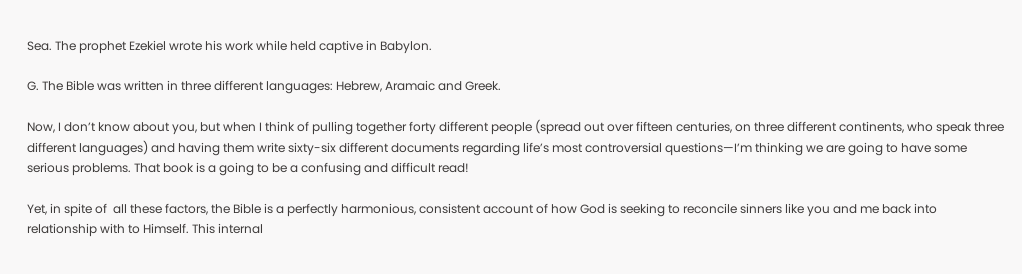Sea. The prophet Ezekiel wrote his work while held captive in Babylon.

G. The Bible was written in three different languages: Hebrew, Aramaic and Greek.

Now, I don’t know about you, but when I think of pulling together forty different people (spread out over fifteen centuries, on three different continents, who speak three different languages) and having them write sixty-six different documents regarding life’s most controversial questions—I’m thinking we are going to have some serious problems. That book is a going to be a confusing and difficult read!

Yet, in spite of  all these factors, the Bible is a perfectly harmonious, consistent account of how God is seeking to reconcile sinners like you and me back into relationship with to Himself. This internal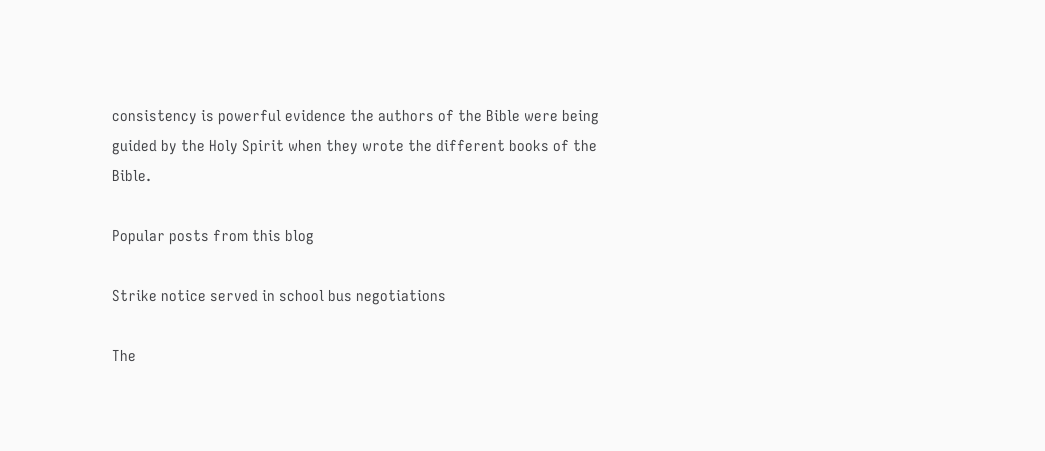consistency is powerful evidence the authors of the Bible were being guided by the Holy Spirit when they wrote the different books of the Bible.

Popular posts from this blog

Strike notice served in school bus negotiations

The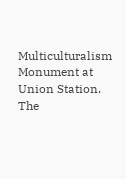Multiculturalism Monument at Union Station. The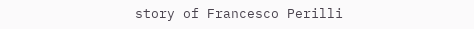story of Francesco Perilli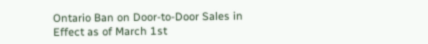Ontario Ban on Door-to-Door Sales in Effect as of March 1st